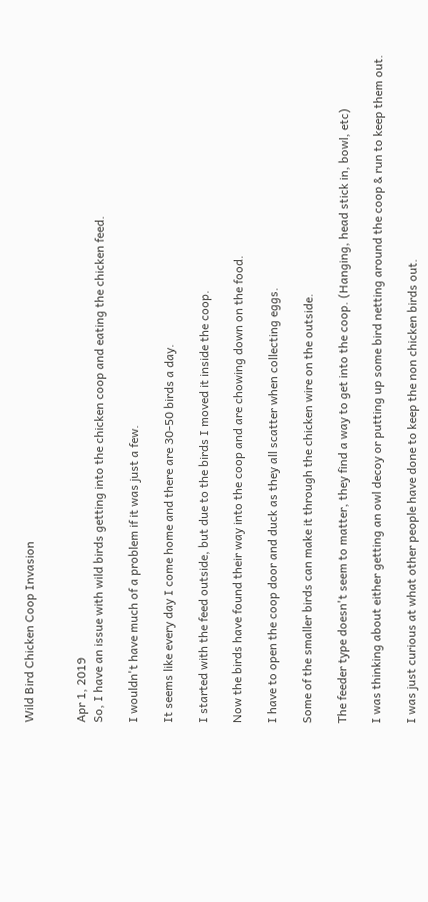Wild Bird Chicken Coop Invasion


Apr 1, 2019
So, I have an issue with wild birds getting into the chicken coop and eating the chicken feed.

I wouldn't have much of a problem if it was just a few.

It seems like every day I come home and there are 30-50 birds a day.

I started with the feed outside, but due to the birds I moved it inside the coop.

Now the birds have found their way into the coop and are chowing down on the food.

I have to open the coop door and duck as they all scatter when collecting eggs.

Some of the smaller birds can make it through the chicken wire on the outside.

The feeder type doesn't seem to matter, they find a way to get into the coop. (Hanging, head stick in, bowl, etc)

I was thinking about either getting an owl decoy or putting up some bird netting around the coop & run to keep them out.

I was just curious at what other people have done to keep the non chicken birds out.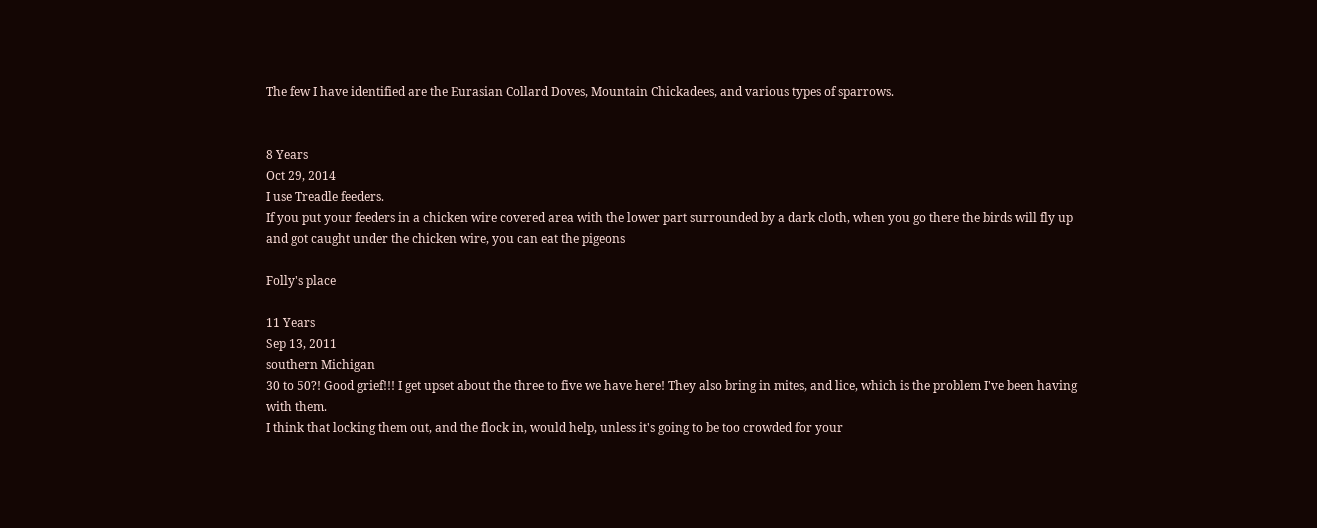The few I have identified are the Eurasian Collard Doves, Mountain Chickadees, and various types of sparrows.


8 Years
Oct 29, 2014
I use Treadle feeders.
If you put your feeders in a chicken wire covered area with the lower part surrounded by a dark cloth, when you go there the birds will fly up and got caught under the chicken wire, you can eat the pigeons

Folly's place

11 Years
Sep 13, 2011
southern Michigan
30 to 50?! Good grief!!! I get upset about the three to five we have here! They also bring in mites, and lice, which is the problem I've been having with them.
I think that locking them out, and the flock in, would help, unless it's going to be too crowded for your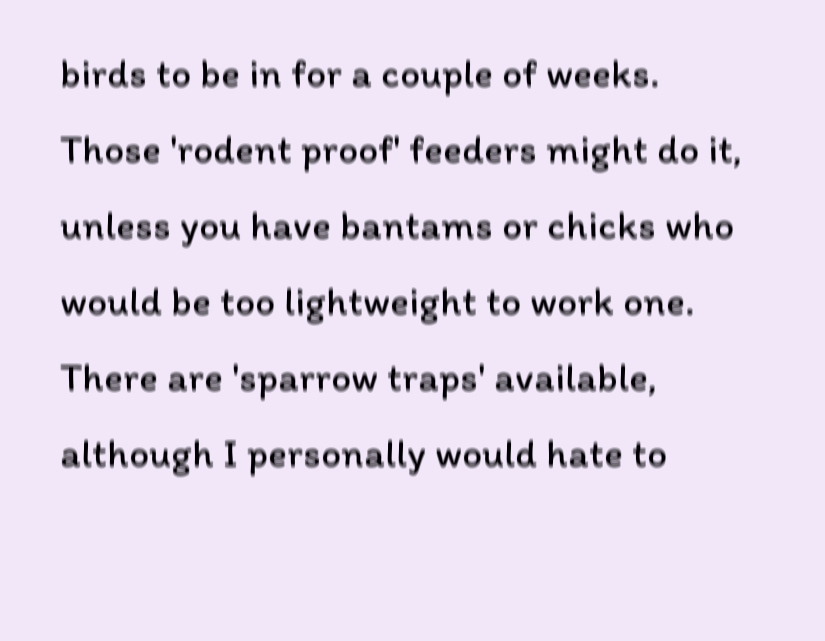birds to be in for a couple of weeks.
Those 'rodent proof' feeders might do it, unless you have bantams or chicks who would be too lightweight to work one.
There are 'sparrow traps' available, although I personally would hate to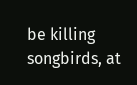be killing songbirds, at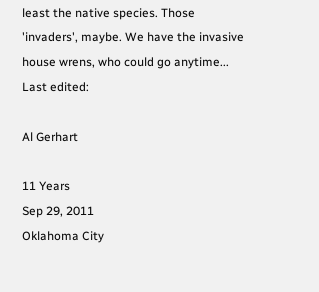least the native species. Those 'invaders', maybe. We have the invasive house wrens, who could go anytime...
Last edited:

Al Gerhart

11 Years
Sep 29, 2011
Oklahoma City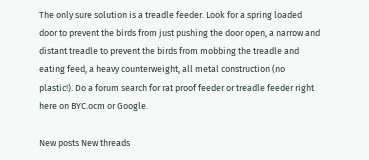The only sure solution is a treadle feeder. Look for a spring loaded door to prevent the birds from just pushing the door open, a narrow and distant treadle to prevent the birds from mobbing the treadle and eating feed, a heavy counterweight, all metal construction (no plastic!). Do a forum search for rat proof feeder or treadle feeder right here on BYC.ocm or Google.

New posts New threads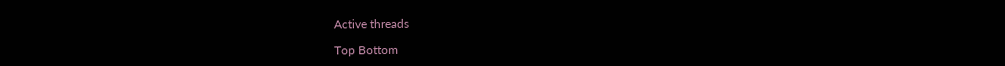Active threads

Top Bottom